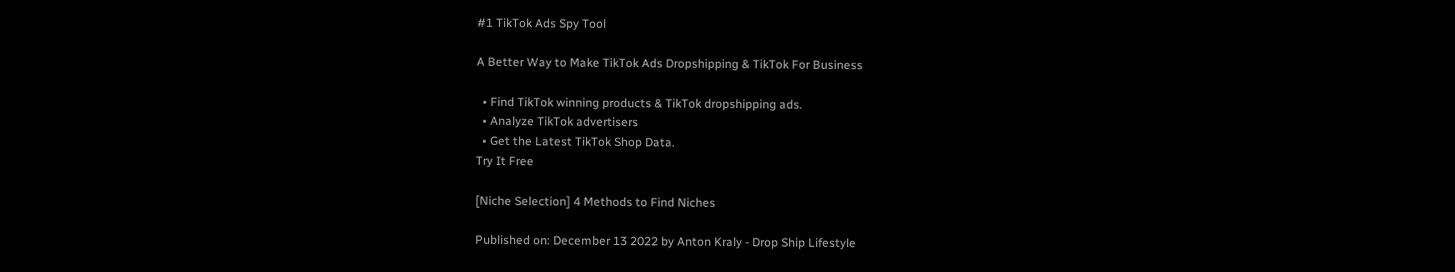#1 TikTok Ads Spy Tool

A Better Way to Make TikTok Ads Dropshipping & TikTok For Business

  • Find TikTok winning products & TikTok dropshipping ads.
  • Analyze TikTok advertisers
  • Get the Latest TikTok Shop Data.
Try It Free

[Niche Selection] 4 Methods to Find Niches

Published on: December 13 2022 by Anton Kraly - Drop Ship Lifestyle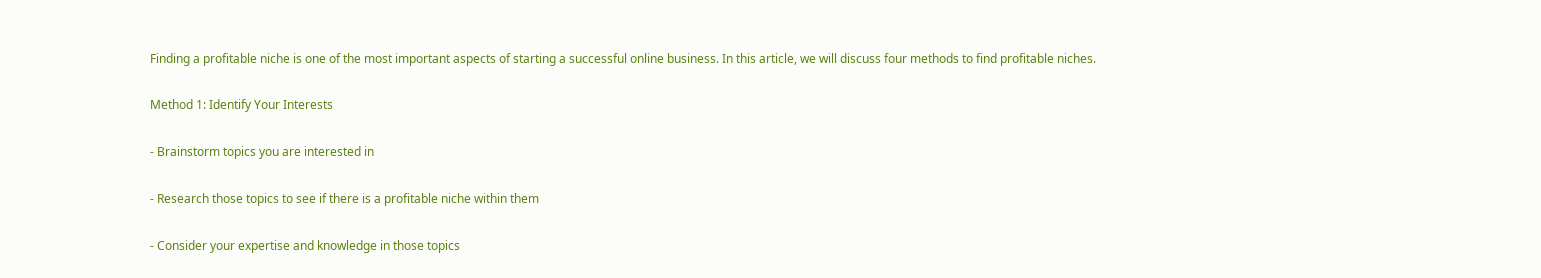Finding a profitable niche is one of the most important aspects of starting a successful online business. In this article, we will discuss four methods to find profitable niches.

Method 1: Identify Your Interests

- Brainstorm topics you are interested in

- Research those topics to see if there is a profitable niche within them

- Consider your expertise and knowledge in those topics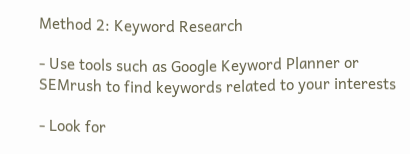Method 2: Keyword Research

- Use tools such as Google Keyword Planner or SEMrush to find keywords related to your interests

- Look for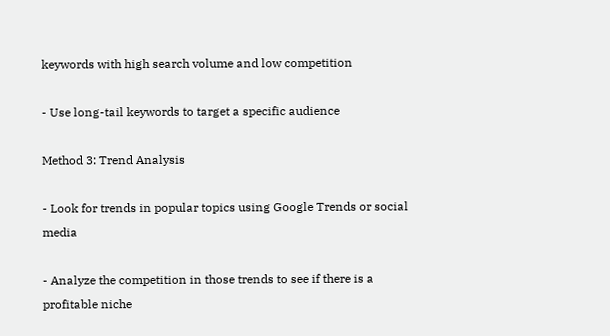keywords with high search volume and low competition

- Use long-tail keywords to target a specific audience

Method 3: Trend Analysis

- Look for trends in popular topics using Google Trends or social media

- Analyze the competition in those trends to see if there is a profitable niche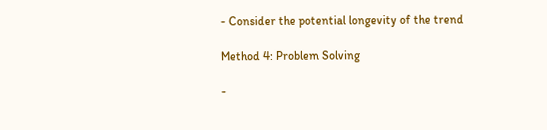- Consider the potential longevity of the trend

Method 4: Problem Solving

-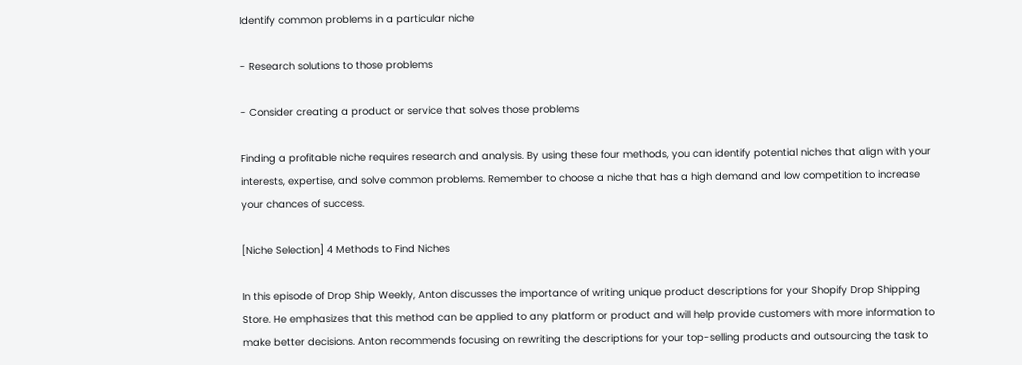Identify common problems in a particular niche

- Research solutions to those problems

- Consider creating a product or service that solves those problems

Finding a profitable niche requires research and analysis. By using these four methods, you can identify potential niches that align with your interests, expertise, and solve common problems. Remember to choose a niche that has a high demand and low competition to increase your chances of success.

[Niche Selection] 4 Methods to Find Niches

In this episode of Drop Ship Weekly, Anton discusses the importance of writing unique product descriptions for your Shopify Drop Shipping Store. He emphasizes that this method can be applied to any platform or product and will help provide customers with more information to make better decisions. Anton recommends focusing on rewriting the descriptions for your top-selling products and outsourcing the task to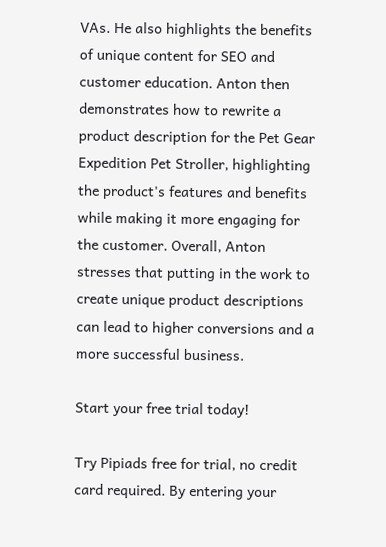VAs. He also highlights the benefits of unique content for SEO and customer education. Anton then demonstrates how to rewrite a product description for the Pet Gear Expedition Pet Stroller, highlighting the product's features and benefits while making it more engaging for the customer. Overall, Anton stresses that putting in the work to create unique product descriptions can lead to higher conversions and a more successful business.

Start your free trial today!

Try Pipiads free for trial, no credit card required. By entering your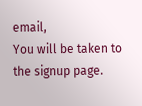email,
You will be taken to the signup page.